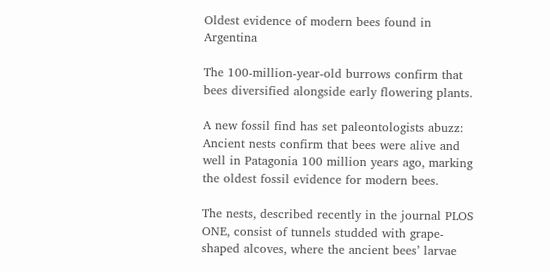Oldest evidence of modern bees found in Argentina

The 100-million-year-old burrows confirm that bees diversified alongside early flowering plants.

A new fossil find has set paleontologists abuzz: Ancient nests confirm that bees were alive and well in Patagonia 100 million years ago, marking the oldest fossil evidence for modern bees.

The nests, described recently in the journal PLOS ONE, consist of tunnels studded with grape-shaped alcoves, where the ancient bees’ larvae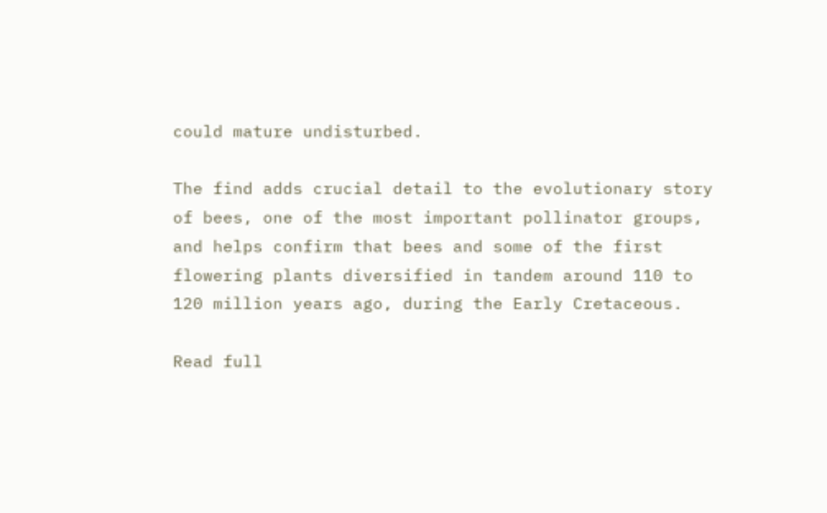could mature undisturbed.

The find adds crucial detail to the evolutionary story of bees, one of the most important pollinator groups, and helps confirm that bees and some of the first flowering plants diversified in tandem around 110 to 120 million years ago, during the Early Cretaceous.

Read full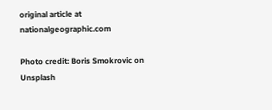original article at nationalgeographic.com

Photo credit: Boris Smokrovic on Unsplash